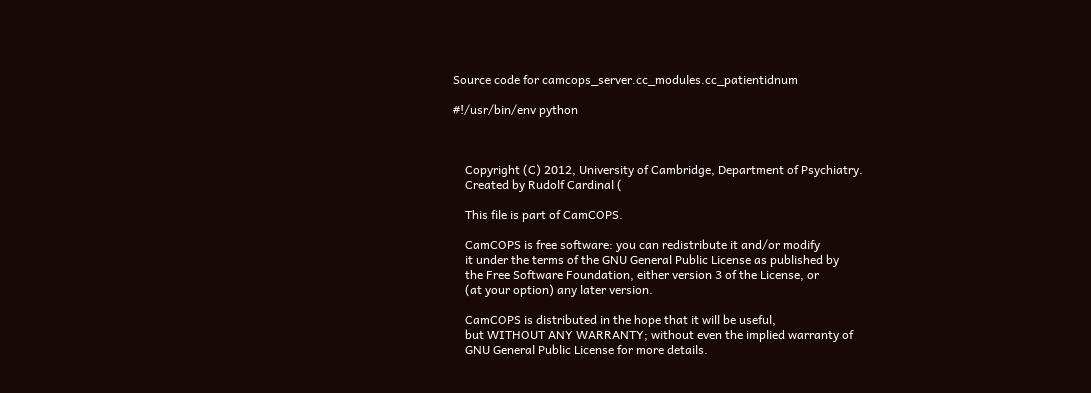Source code for camcops_server.cc_modules.cc_patientidnum

#!/usr/bin/env python



    Copyright (C) 2012, University of Cambridge, Department of Psychiatry.
    Created by Rudolf Cardinal (

    This file is part of CamCOPS.

    CamCOPS is free software: you can redistribute it and/or modify
    it under the terms of the GNU General Public License as published by
    the Free Software Foundation, either version 3 of the License, or
    (at your option) any later version.

    CamCOPS is distributed in the hope that it will be useful,
    but WITHOUT ANY WARRANTY; without even the implied warranty of
    GNU General Public License for more details.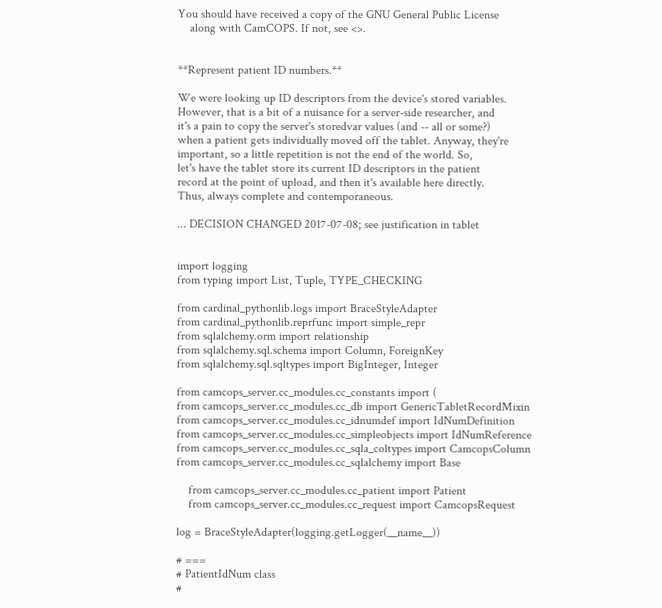You should have received a copy of the GNU General Public License
    along with CamCOPS. If not, see <>.


**Represent patient ID numbers.**

We were looking up ID descriptors from the device's stored variables.
However, that is a bit of a nuisance for a server-side researcher, and
it's a pain to copy the server's storedvar values (and -- all or some?)
when a patient gets individually moved off the tablet. Anyway, they're
important, so a little repetition is not the end of the world. So,
let's have the tablet store its current ID descriptors in the patient
record at the point of upload, and then it's available here directly.
Thus, always complete and contemporaneous.

... DECISION CHANGED 2017-07-08; see justification in tablet


import logging
from typing import List, Tuple, TYPE_CHECKING

from cardinal_pythonlib.logs import BraceStyleAdapter
from cardinal_pythonlib.reprfunc import simple_repr
from sqlalchemy.orm import relationship
from sqlalchemy.sql.schema import Column, ForeignKey
from sqlalchemy.sql.sqltypes import BigInteger, Integer

from camcops_server.cc_modules.cc_constants import (
from camcops_server.cc_modules.cc_db import GenericTabletRecordMixin
from camcops_server.cc_modules.cc_idnumdef import IdNumDefinition
from camcops_server.cc_modules.cc_simpleobjects import IdNumReference
from camcops_server.cc_modules.cc_sqla_coltypes import CamcopsColumn
from camcops_server.cc_modules.cc_sqlalchemy import Base

    from camcops_server.cc_modules.cc_patient import Patient
    from camcops_server.cc_modules.cc_request import CamcopsRequest

log = BraceStyleAdapter(logging.getLogger(__name__))

# ===
# PatientIdNum class
#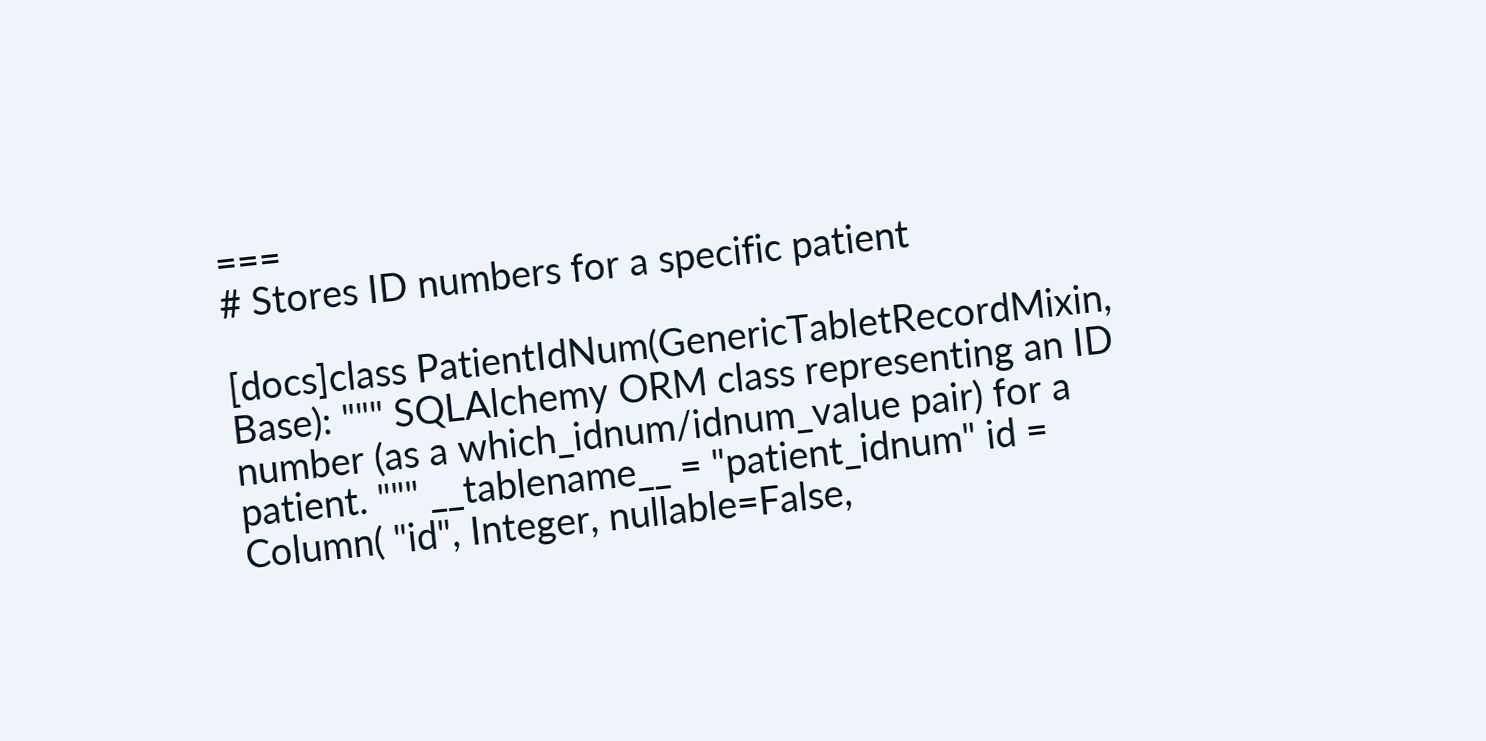===
# Stores ID numbers for a specific patient

[docs]class PatientIdNum(GenericTabletRecordMixin, Base): """ SQLAlchemy ORM class representing an ID number (as a which_idnum/idnum_value pair) for a patient. """ __tablename__ = "patient_idnum" id = Column( "id", Integer, nullable=False,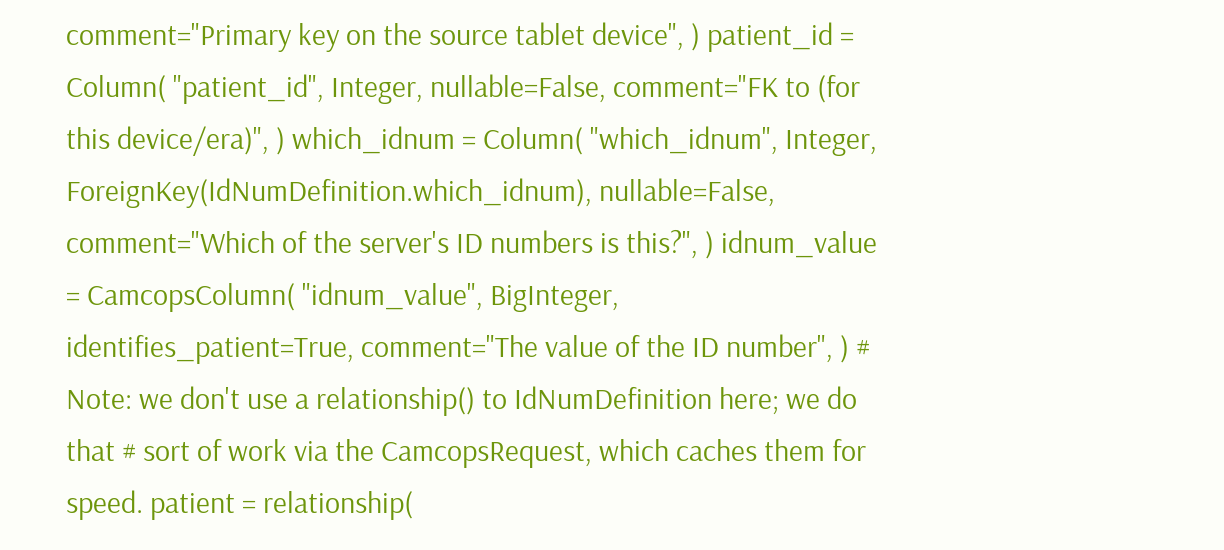comment="Primary key on the source tablet device", ) patient_id = Column( "patient_id", Integer, nullable=False, comment="FK to (for this device/era)", ) which_idnum = Column( "which_idnum", Integer, ForeignKey(IdNumDefinition.which_idnum), nullable=False, comment="Which of the server's ID numbers is this?", ) idnum_value = CamcopsColumn( "idnum_value", BigInteger, identifies_patient=True, comment="The value of the ID number", ) # Note: we don't use a relationship() to IdNumDefinition here; we do that # sort of work via the CamcopsRequest, which caches them for speed. patient = relationship(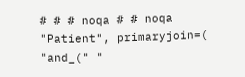# # # noqa # # noqa "Patient", primaryjoin=( "and_(" "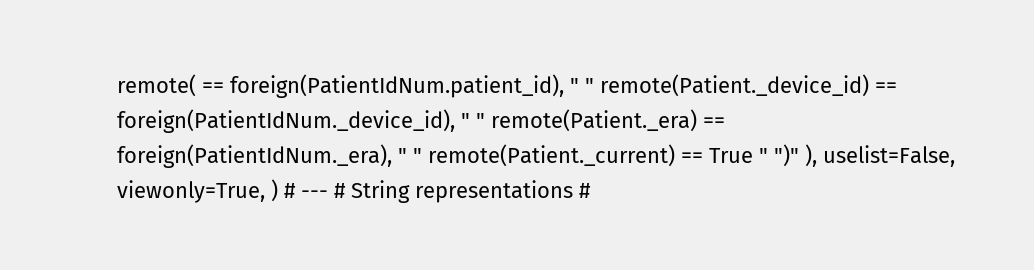remote( == foreign(PatientIdNum.patient_id), " " remote(Patient._device_id) == foreign(PatientIdNum._device_id), " " remote(Patient._era) == foreign(PatientIdNum._era), " " remote(Patient._current) == True " ")" ), uselist=False, viewonly=True, ) # --- # String representations #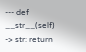--- def __str__(self) -> str: return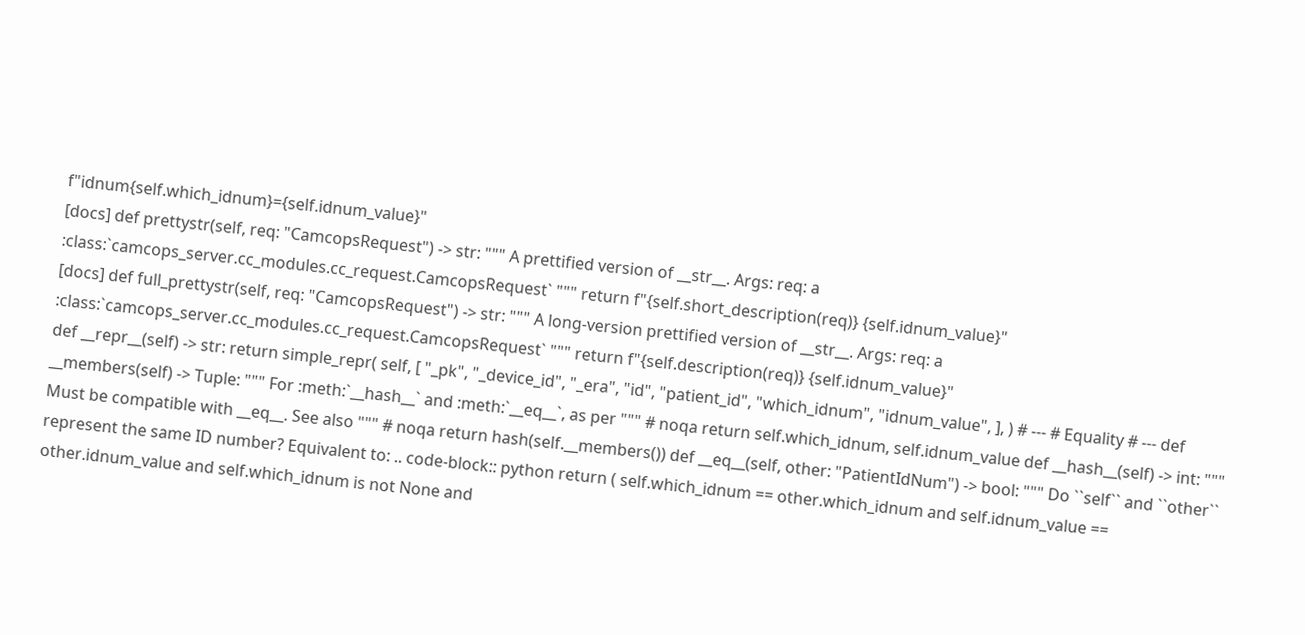f"idnum{self.which_idnum}={self.idnum_value}"
[docs] def prettystr(self, req: "CamcopsRequest") -> str: """ A prettified version of __str__. Args: req: a :class:`camcops_server.cc_modules.cc_request.CamcopsRequest` """ return f"{self.short_description(req)} {self.idnum_value}"
[docs] def full_prettystr(self, req: "CamcopsRequest") -> str: """ A long-version prettified version of __str__. Args: req: a :class:`camcops_server.cc_modules.cc_request.CamcopsRequest` """ return f"{self.description(req)} {self.idnum_value}"
def __repr__(self) -> str: return simple_repr( self, [ "_pk", "_device_id", "_era", "id", "patient_id", "which_idnum", "idnum_value", ], ) # --- # Equality # --- def __members(self) -> Tuple: """ For :meth:`__hash__` and :meth:`__eq__`, as per """ # noqa return self.which_idnum, self.idnum_value def __hash__(self) -> int: """ Must be compatible with __eq__. See also """ # noqa return hash(self.__members()) def __eq__(self, other: "PatientIdNum") -> bool: """ Do ``self`` and ``other`` represent the same ID number? Equivalent to: .. code-block:: python return ( self.which_idnum == other.which_idnum and self.idnum_value == other.idnum_value and self.which_idnum is not None and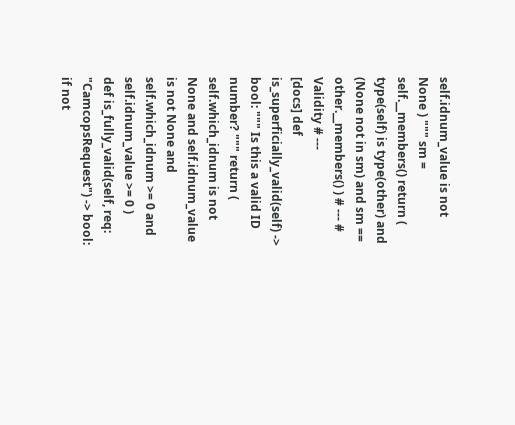self.idnum_value is not None ) """ sm = self.__members() return ( type(self) is type(other) and (None not in sm) and sm == other.__members() ) # --- # Validity # ---
[docs] def is_superficially_valid(self) -> bool: """ Is this a valid ID number? """ return ( self.which_idnum is not None and self.idnum_value is not None and self.which_idnum >= 0 and self.idnum_value >= 0 )
def is_fully_valid(self, req: "CamcopsRequest") -> bool: if not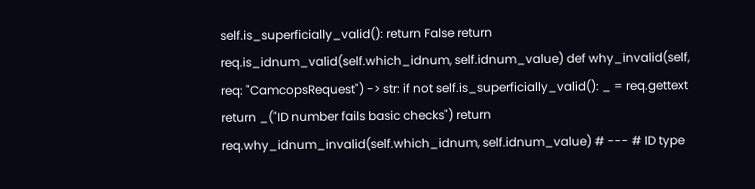self.is_superficially_valid(): return False return req.is_idnum_valid(self.which_idnum, self.idnum_value) def why_invalid(self, req: "CamcopsRequest") -> str: if not self.is_superficially_valid(): _ = req.gettext return _("ID number fails basic checks") return req.why_idnum_invalid(self.which_idnum, self.idnum_value) # --- # ID type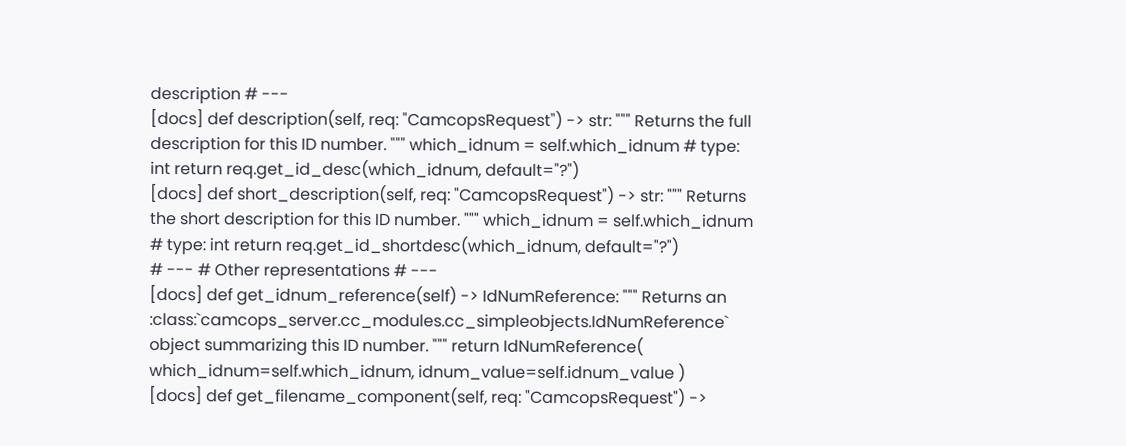description # ---
[docs] def description(self, req: "CamcopsRequest") -> str: """ Returns the full description for this ID number. """ which_idnum = self.which_idnum # type: int return req.get_id_desc(which_idnum, default="?")
[docs] def short_description(self, req: "CamcopsRequest") -> str: """ Returns the short description for this ID number. """ which_idnum = self.which_idnum # type: int return req.get_id_shortdesc(which_idnum, default="?")
# --- # Other representations # ---
[docs] def get_idnum_reference(self) -> IdNumReference: """ Returns an :class:`camcops_server.cc_modules.cc_simpleobjects.IdNumReference` object summarizing this ID number. """ return IdNumReference( which_idnum=self.which_idnum, idnum_value=self.idnum_value )
[docs] def get_filename_component(self, req: "CamcopsRequest") ->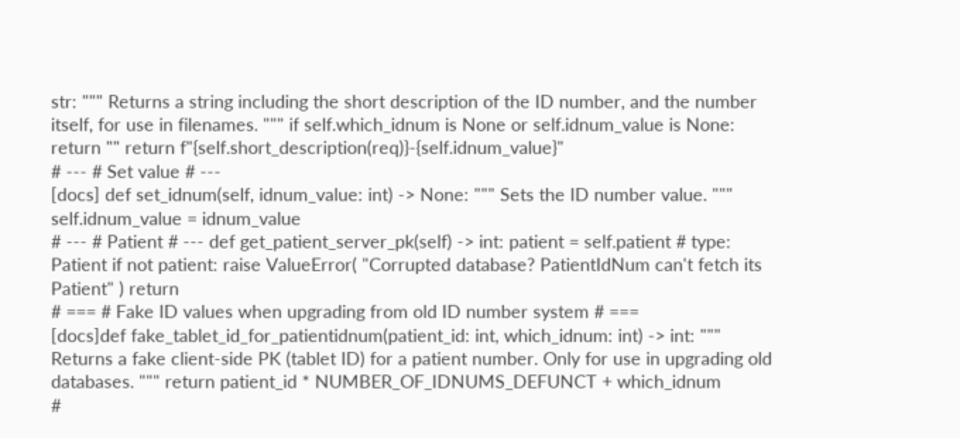str: """ Returns a string including the short description of the ID number, and the number itself, for use in filenames. """ if self.which_idnum is None or self.idnum_value is None: return "" return f"{self.short_description(req)}-{self.idnum_value}"
# --- # Set value # ---
[docs] def set_idnum(self, idnum_value: int) -> None: """ Sets the ID number value. """ self.idnum_value = idnum_value
# --- # Patient # --- def get_patient_server_pk(self) -> int: patient = self.patient # type: Patient if not patient: raise ValueError( "Corrupted database? PatientIdNum can't fetch its Patient" ) return
# === # Fake ID values when upgrading from old ID number system # ===
[docs]def fake_tablet_id_for_patientidnum(patient_id: int, which_idnum: int) -> int: """ Returns a fake client-side PK (tablet ID) for a patient number. Only for use in upgrading old databases. """ return patient_id * NUMBER_OF_IDNUMS_DEFUNCT + which_idnum
#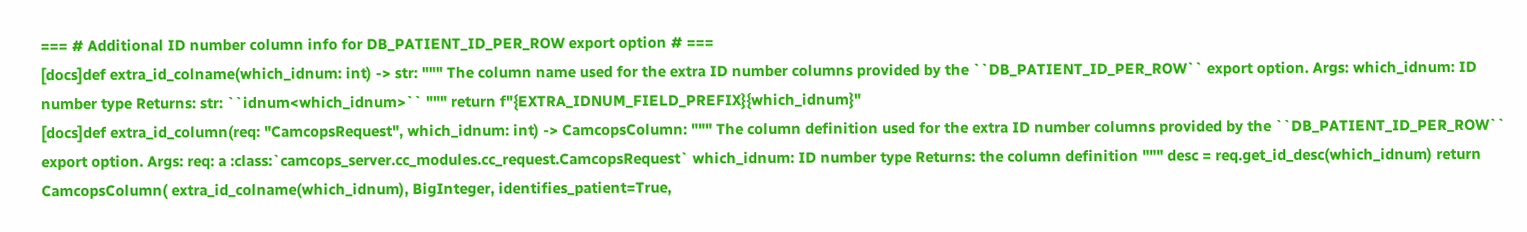=== # Additional ID number column info for DB_PATIENT_ID_PER_ROW export option # ===
[docs]def extra_id_colname(which_idnum: int) -> str: """ The column name used for the extra ID number columns provided by the ``DB_PATIENT_ID_PER_ROW`` export option. Args: which_idnum: ID number type Returns: str: ``idnum<which_idnum>`` """ return f"{EXTRA_IDNUM_FIELD_PREFIX}{which_idnum}"
[docs]def extra_id_column(req: "CamcopsRequest", which_idnum: int) -> CamcopsColumn: """ The column definition used for the extra ID number columns provided by the ``DB_PATIENT_ID_PER_ROW`` export option. Args: req: a :class:`camcops_server.cc_modules.cc_request.CamcopsRequest` which_idnum: ID number type Returns: the column definition """ desc = req.get_id_desc(which_idnum) return CamcopsColumn( extra_id_colname(which_idnum), BigInteger, identifies_patient=True,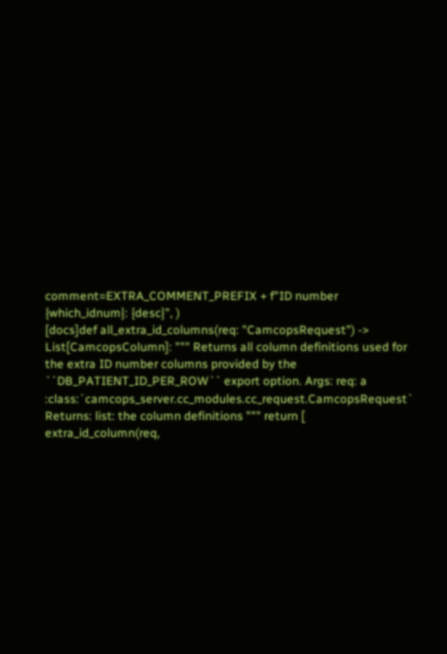comment=EXTRA_COMMENT_PREFIX + f"ID number {which_idnum}: {desc}", )
[docs]def all_extra_id_columns(req: "CamcopsRequest") -> List[CamcopsColumn]: """ Returns all column definitions used for the extra ID number columns provided by the ``DB_PATIENT_ID_PER_ROW`` export option. Args: req: a :class:`camcops_server.cc_modules.cc_request.CamcopsRequest` Returns: list: the column definitions """ return [ extra_id_column(req,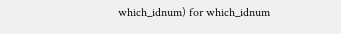which_idnum) for which_idnum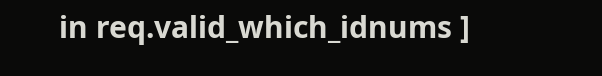in req.valid_which_idnums ]